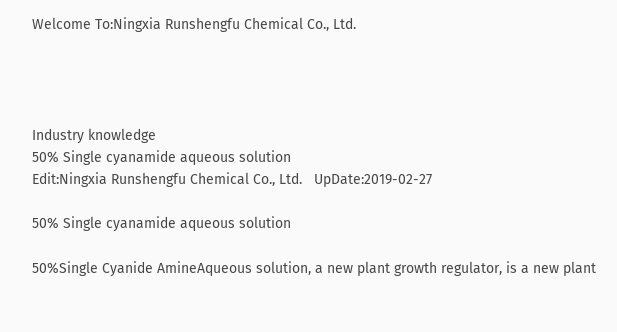Welcome To:Ningxia Runshengfu Chemical Co., Ltd.




Industry knowledge
50% Single cyanamide aqueous solution
Edit:Ningxia Runshengfu Chemical Co., Ltd.   UpDate:2019-02-27

50% Single cyanamide aqueous solution

50%Single Cyanide AmineAqueous solution, a new plant growth regulator, is a new plant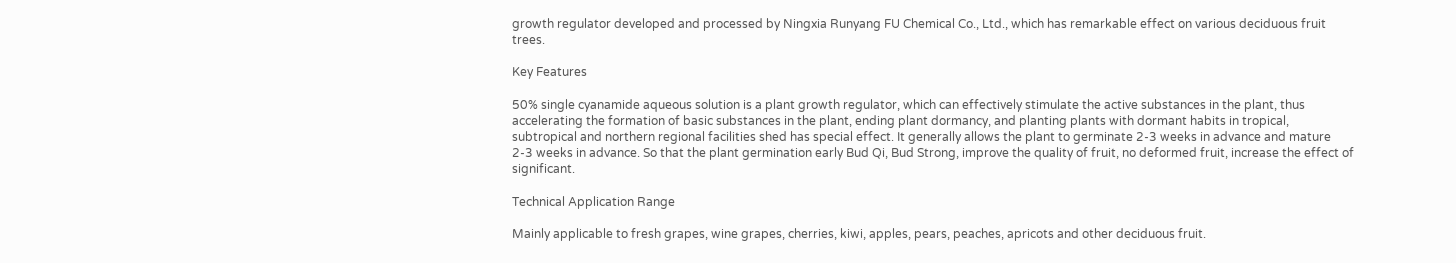growth regulator developed and processed by Ningxia Runyang FU Chemical Co., Ltd., which has remarkable effect on various deciduous fruit trees.

Key Features

50% single cyanamide aqueous solution is a plant growth regulator, which can effectively stimulate the active substances in the plant, thus accelerating the formation of basic substances in the plant, ending plant dormancy, and planting plants with dormant habits in tropical, subtropical and northern regional facilities shed has special effect. It generally allows the plant to germinate 2-3 weeks in advance and mature 2-3 weeks in advance. So that the plant germination early Bud Qi, Bud Strong, improve the quality of fruit, no deformed fruit, increase the effect of significant.

Technical Application Range

Mainly applicable to fresh grapes, wine grapes, cherries, kiwi, apples, pears, peaches, apricots and other deciduous fruit.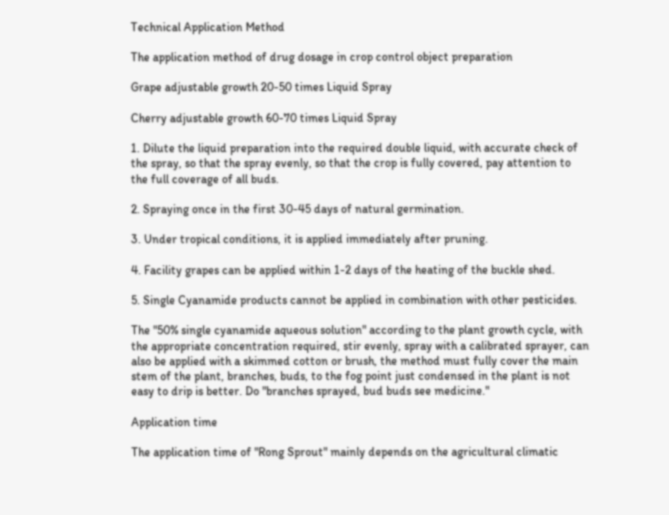Technical Application Method

The application method of drug dosage in crop control object preparation

Grape adjustable growth 20-50 times Liquid Spray

Cherry adjustable growth 60-70 times Liquid Spray

1. Dilute the liquid preparation into the required double liquid, with accurate check of the spray, so that the spray evenly, so that the crop is fully covered, pay attention to the full coverage of all buds.

2. Spraying once in the first 30-45 days of natural germination.

3. Under tropical conditions, it is applied immediately after pruning.

4. Facility grapes can be applied within 1-2 days of the heating of the buckle shed.

5. Single Cyanamide products cannot be applied in combination with other pesticides.

The "50% single cyanamide aqueous solution" according to the plant growth cycle, with the appropriate concentration required, stir evenly, spray with a calibrated sprayer, can also be applied with a skimmed cotton or brush, the method must fully cover the main stem of the plant, branches, buds, to the fog point just condensed in the plant is not easy to drip is better. Do "branches sprayed, bud buds see medicine."

Application time

The application time of "Rong Sprout" mainly depends on the agricultural climatic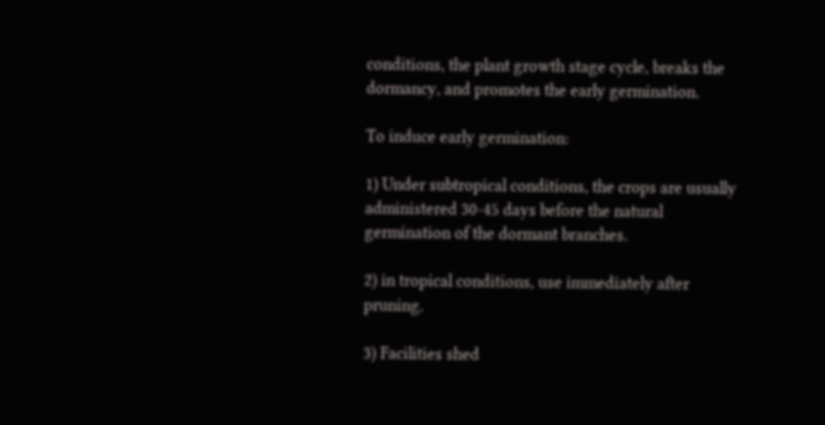conditions, the plant growth stage cycle, breaks the dormancy, and promotes the early germination.

To induce early germination:

1) Under subtropical conditions, the crops are usually administered 30-45 days before the natural germination of the dormant branches.

2) in tropical conditions, use immediately after pruning.

3) Facilities shed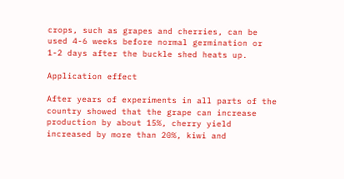crops, such as grapes and cherries, can be used 4-6 weeks before normal germination or 1-2 days after the buckle shed heats up.

Application effect

After years of experiments in all parts of the country showed that the grape can increase production by about 15%, cherry yield increased by more than 20%, kiwi and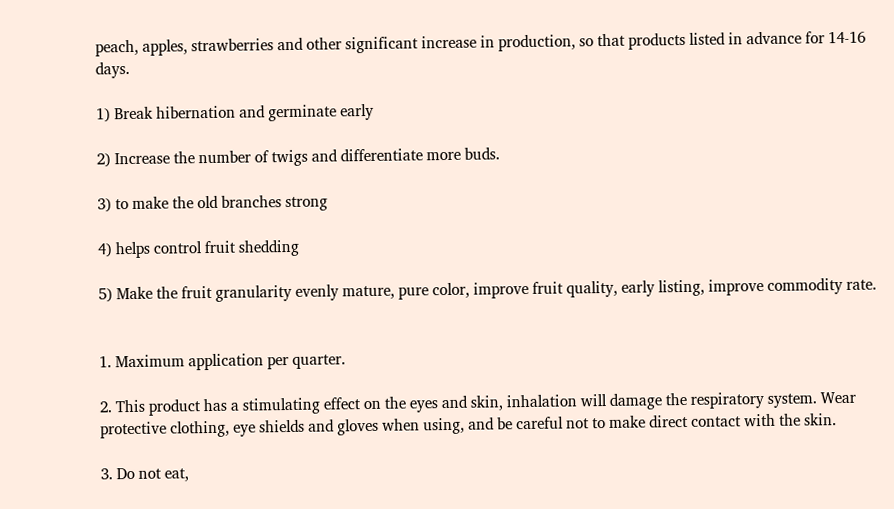peach, apples, strawberries and other significant increase in production, so that products listed in advance for 14-16 days.

1) Break hibernation and germinate early

2) Increase the number of twigs and differentiate more buds.

3) to make the old branches strong

4) helps control fruit shedding

5) Make the fruit granularity evenly mature, pure color, improve fruit quality, early listing, improve commodity rate.


1. Maximum application per quarter.

2. This product has a stimulating effect on the eyes and skin, inhalation will damage the respiratory system. Wear protective clothing, eye shields and gloves when using, and be careful not to make direct contact with the skin.

3. Do not eat,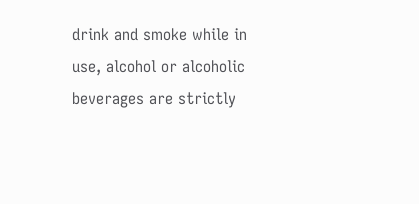drink and smoke while in use, alcohol or alcoholic beverages are strictly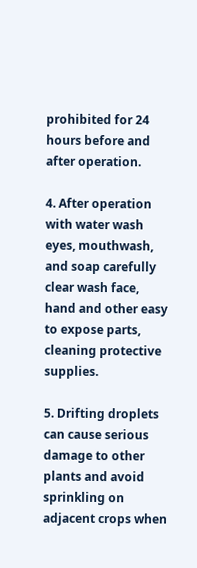prohibited for 24 hours before and after operation.

4. After operation with water wash eyes, mouthwash, and soap carefully clear wash face, hand and other easy to expose parts, cleaning protective supplies.

5. Drifting droplets can cause serious damage to other plants and avoid sprinkling on adjacent crops when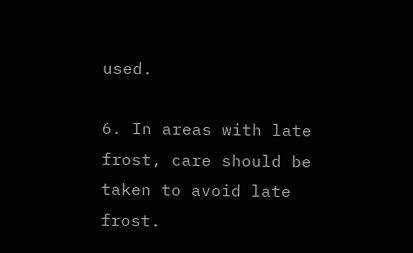used.

6. In areas with late frost, care should be taken to avoid late frost.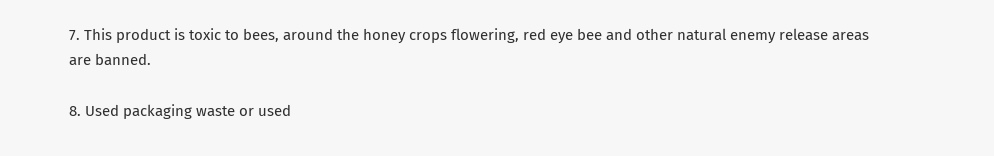7. This product is toxic to bees, around the honey crops flowering, red eye bee and other natural enemy release areas are banned.

8. Used packaging waste or used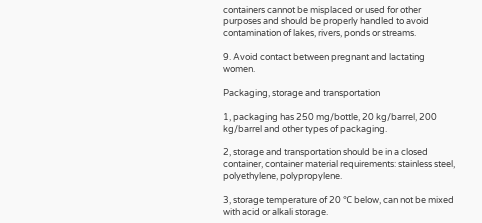containers cannot be misplaced or used for other purposes and should be properly handled to avoid contamination of lakes, rivers, ponds or streams.

9. Avoid contact between pregnant and lactating women.

Packaging, storage and transportation

1, packaging has 250 mg/bottle, 20 kg/barrel, 200 kg/barrel and other types of packaging.

2, storage and transportation should be in a closed container, container material requirements: stainless steel, polyethylene, polypropylene.

3, storage temperature of 20 ℃ below, can not be mixed with acid or alkali storage.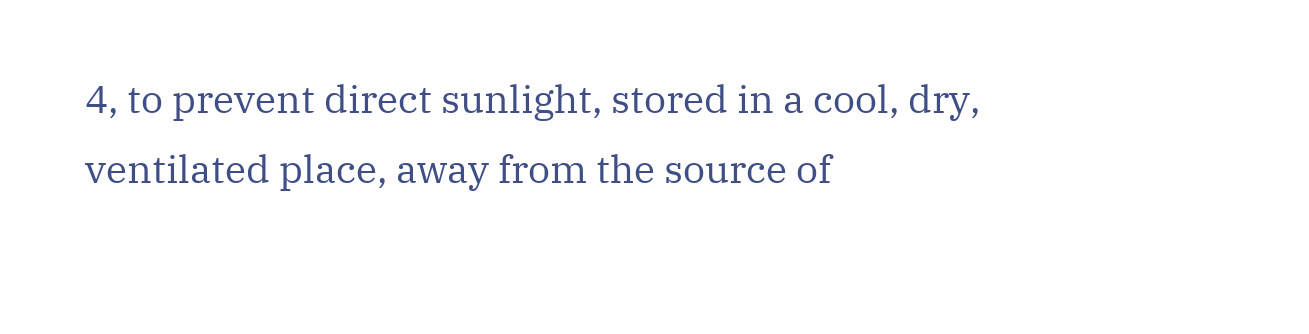4, to prevent direct sunlight, stored in a cool, dry, ventilated place, away from the source of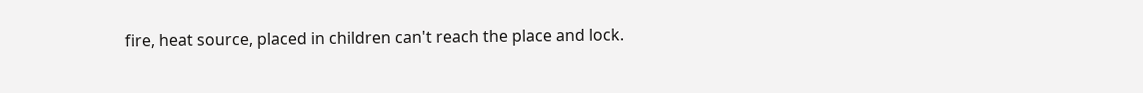fire, heat source, placed in children can't reach the place and lock.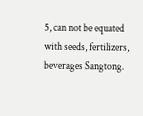5, can not be equated with seeds, fertilizers, beverages Sangtong.